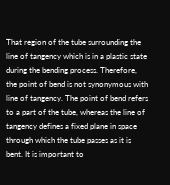That region of the tube surrounding the line of tangency which is in a plastic state during the bending process. Therefore, the point of bend is not synonymous with line of tangency. The point of bend refers to a part of the tube, whereas the line of tangency defines a fixed plane in space through which the tube passes as it is bent. It is important to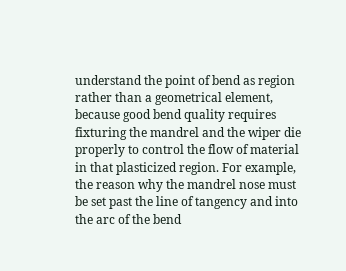understand the point of bend as region rather than a geometrical element, because good bend quality requires fixturing the mandrel and the wiper die properly to control the flow of material in that plasticized region. For example, the reason why the mandrel nose must be set past the line of tangency and into the arc of the bend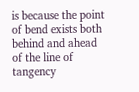is because the point of bend exists both behind and ahead of the line of tangency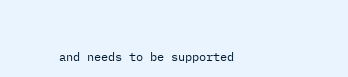and needs to be supported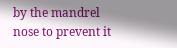by the mandrel nose to prevent it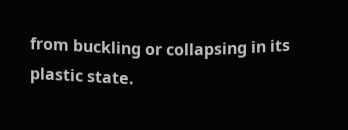from buckling or collapsing in its plastic state.